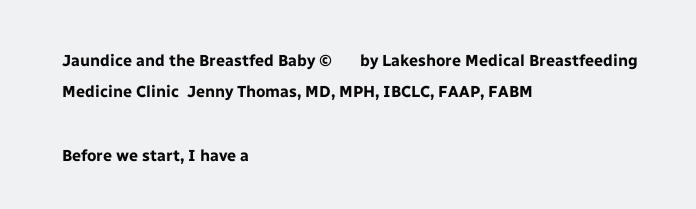Jaundice and the Breastfed Baby ©       by Lakeshore Medical Breastfeeding Medicine Clinic  Jenny Thomas, MD, MPH, IBCLC, FAAP, FABM

Before we start, I have a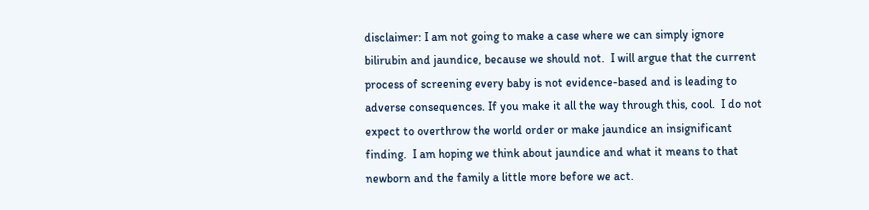disclaimer: I am not going to make a case where we can simply ignore bilirubin and jaundice, because we should not.  I will argue that the current process of screening every baby is not evidence-based and is leading to adverse consequences. If you make it all the way through this, cool.  I do not expect to overthrow the world order or make jaundice an insignificant finding.  I am hoping we think about jaundice and what it means to that newborn and the family a little more before we act.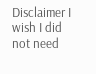Disclaimer I wish I did not need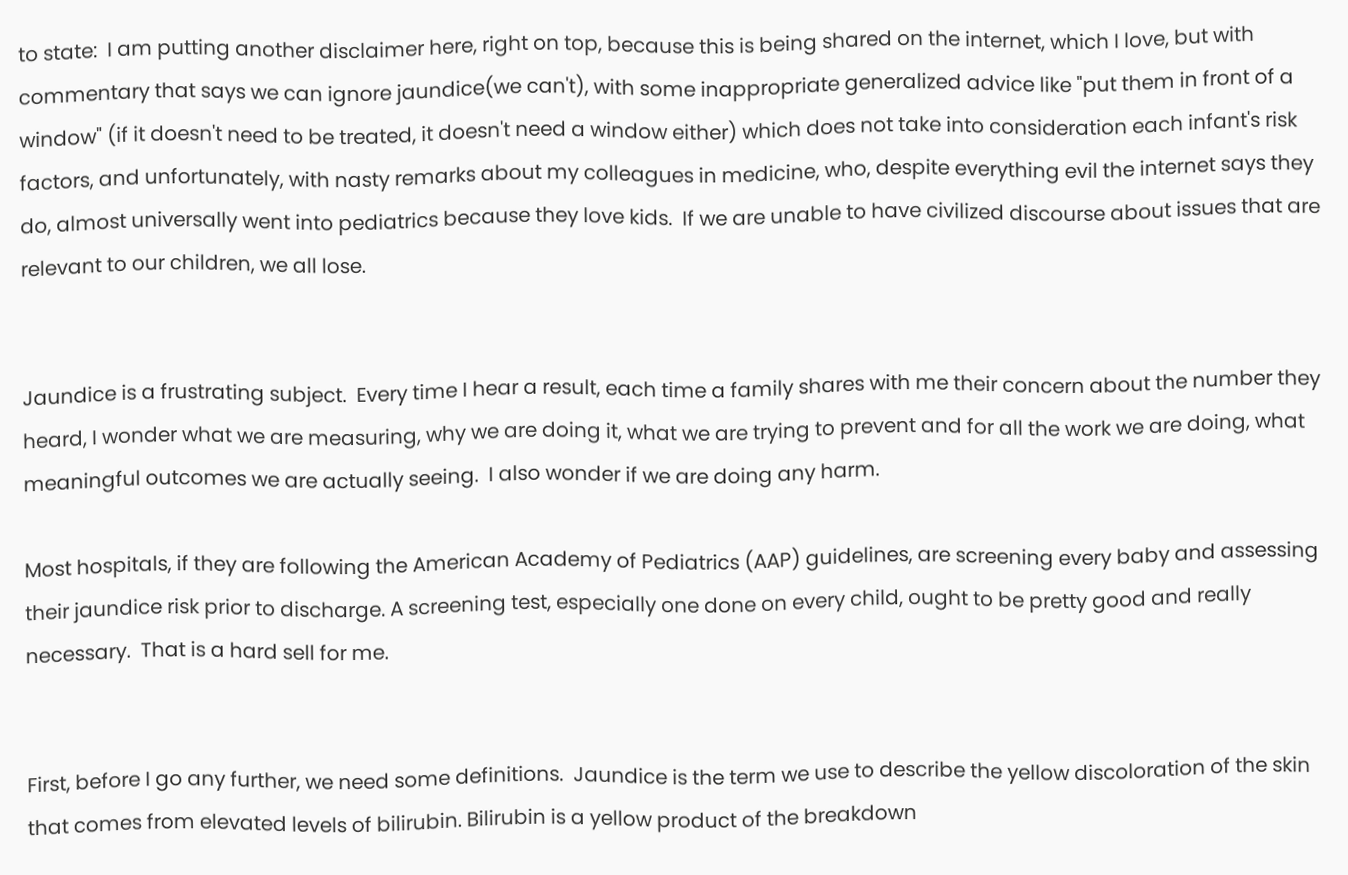to state:  I am putting another disclaimer here, right on top, because this is being shared on the internet, which I love, but with commentary that says we can ignore jaundice(we can't), with some inappropriate generalized advice like "put them in front of a window" (if it doesn't need to be treated, it doesn't need a window either) which does not take into consideration each infant's risk factors, and unfortunately, with nasty remarks about my colleagues in medicine, who, despite everything evil the internet says they do, almost universally went into pediatrics because they love kids.  If we are unable to have civilized discourse about issues that are relevant to our children, we all lose.


Jaundice is a frustrating subject.  Every time I hear a result, each time a family shares with me their concern about the number they heard, I wonder what we are measuring, why we are doing it, what we are trying to prevent and for all the work we are doing, what meaningful outcomes we are actually seeing.  I also wonder if we are doing any harm.

Most hospitals, if they are following the American Academy of Pediatrics (AAP) guidelines, are screening every baby and assessing their jaundice risk prior to discharge. A screening test, especially one done on every child, ought to be pretty good and really necessary.  That is a hard sell for me.


First, before I go any further, we need some definitions.  Jaundice is the term we use to describe the yellow discoloration of the skin that comes from elevated levels of bilirubin. Bilirubin is a yellow product of the breakdown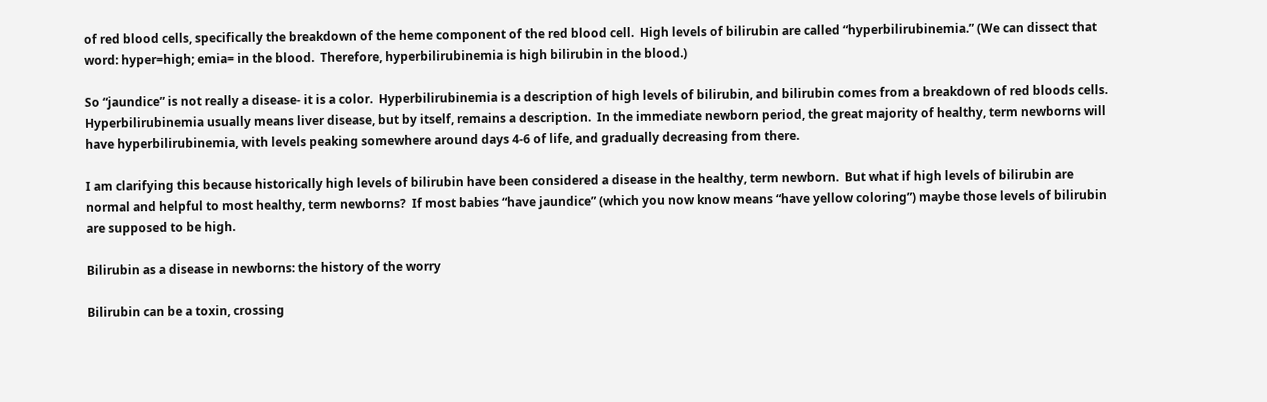of red blood cells, specifically the breakdown of the heme component of the red blood cell.  High levels of bilirubin are called “hyperbilirubinemia.” (We can dissect that word: hyper=high; emia= in the blood.  Therefore, hyperbilirubinemia is high bilirubin in the blood.)

So “jaundice” is not really a disease- it is a color.  Hyperbilirubinemia is a description of high levels of bilirubin, and bilirubin comes from a breakdown of red bloods cells. Hyperbilirubinemia usually means liver disease, but by itself, remains a description.  In the immediate newborn period, the great majority of healthy, term newborns will have hyperbilirubinemia, with levels peaking somewhere around days 4-6 of life, and gradually decreasing from there.

I am clarifying this because historically high levels of bilirubin have been considered a disease in the healthy, term newborn.  But what if high levels of bilirubin are normal and helpful to most healthy, term newborns?  If most babies “have jaundice” (which you now know means “have yellow coloring”) maybe those levels of bilirubin are supposed to be high.

Bilirubin as a disease in newborns: the history of the worry

Bilirubin can be a toxin, crossing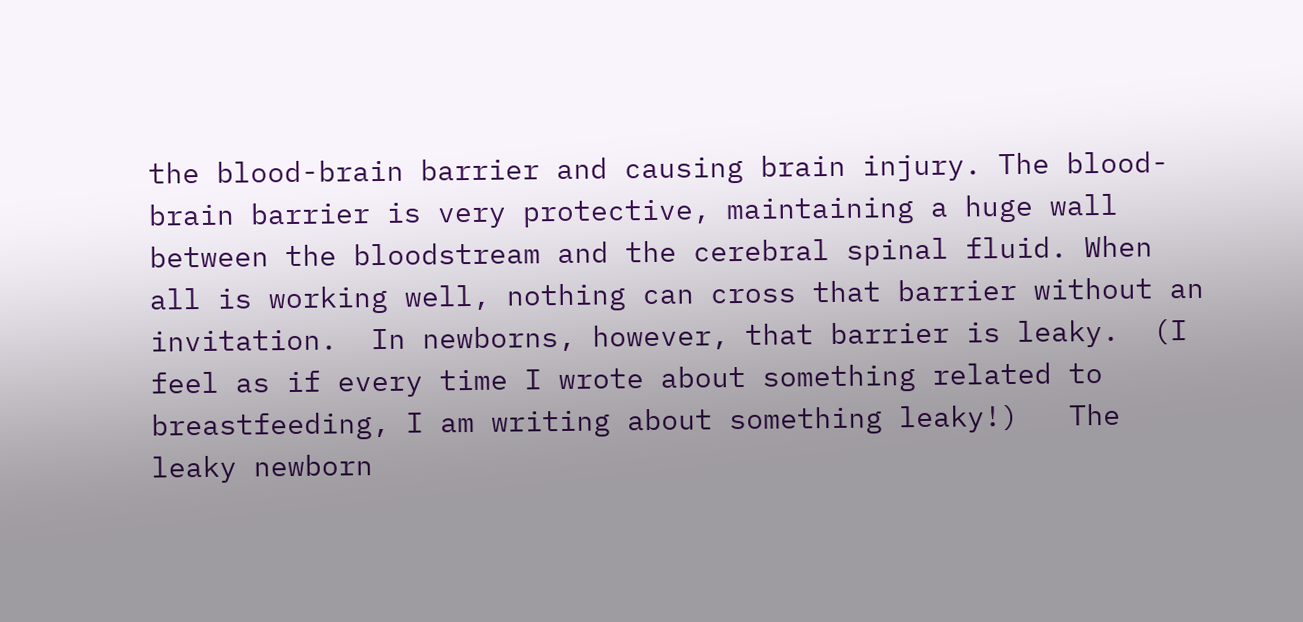the blood-brain barrier and causing brain injury. The blood-brain barrier is very protective, maintaining a huge wall between the bloodstream and the cerebral spinal fluid. When all is working well, nothing can cross that barrier without an invitation.  In newborns, however, that barrier is leaky.  (I feel as if every time I wrote about something related to breastfeeding, I am writing about something leaky!)   The leaky newborn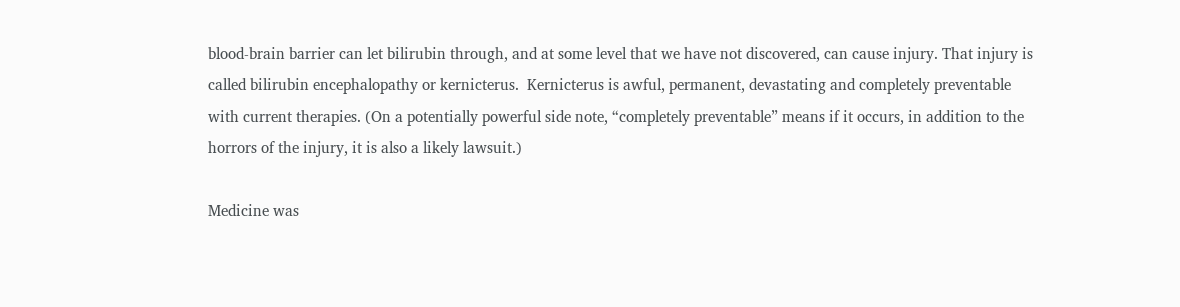blood-brain barrier can let bilirubin through, and at some level that we have not discovered, can cause injury. That injury is called bilirubin encephalopathy or kernicterus.  Kernicterus is awful, permanent, devastating and completely preventable with current therapies. (On a potentially powerful side note, “completely preventable” means if it occurs, in addition to the horrors of the injury, it is also a likely lawsuit.)

Medicine was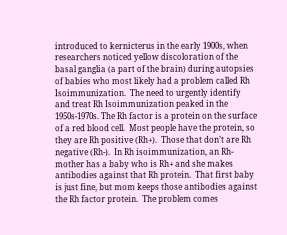introduced to kernicterus in the early 1900s, when researchers noticed yellow discoloration of the basal ganglia (a part of the brain) during autopsies of babies who most likely had a problem called Rh Isoimmunization.  The need to urgently identify and treat Rh Isoimmunization peaked in the 1950s-1970s. The Rh factor is a protein on the surface of a red blood cell.  Most people have the protein, so they are Rh positive (Rh+).  Those that don’t are Rh negative (Rh-).  In Rh isoimmunization, an Rh- mother has a baby who is Rh+ and she makes antibodies against that Rh protein.  That first baby is just fine, but mom keeps those antibodies against the Rh factor protein.  The problem comes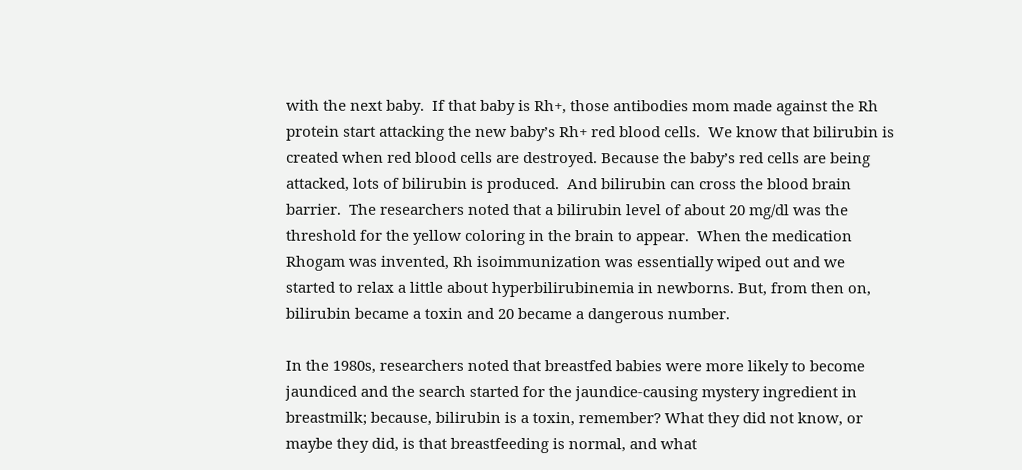with the next baby.  If that baby is Rh+, those antibodies mom made against the Rh protein start attacking the new baby’s Rh+ red blood cells.  We know that bilirubin is created when red blood cells are destroyed. Because the baby’s red cells are being attacked, lots of bilirubin is produced.  And bilirubin can cross the blood brain barrier.  The researchers noted that a bilirubin level of about 20 mg/dl was the threshold for the yellow coloring in the brain to appear.  When the medication Rhogam was invented, Rh isoimmunization was essentially wiped out and we started to relax a little about hyperbilirubinemia in newborns. But, from then on, bilirubin became a toxin and 20 became a dangerous number.

In the 1980s, researchers noted that breastfed babies were more likely to become jaundiced and the search started for the jaundice-causing mystery ingredient in breastmilk; because, bilirubin is a toxin, remember? What they did not know, or maybe they did, is that breastfeeding is normal, and what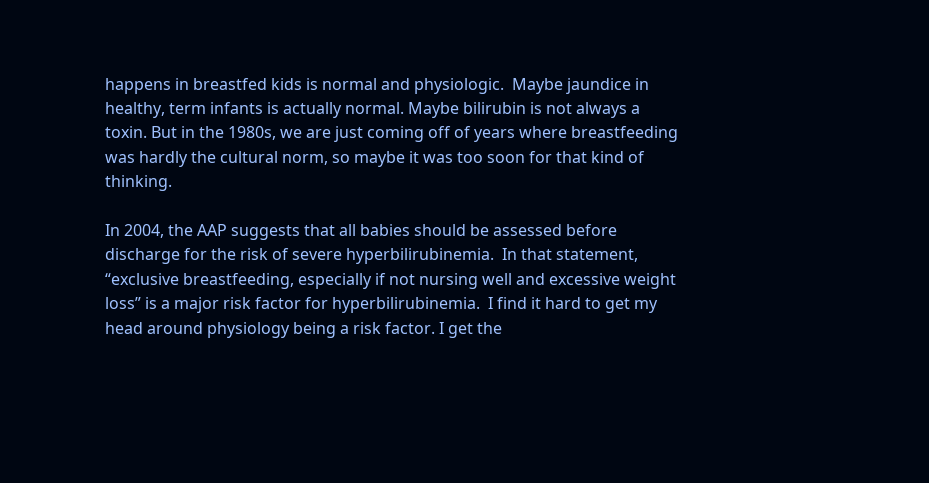happens in breastfed kids is normal and physiologic.  Maybe jaundice in healthy, term infants is actually normal. Maybe bilirubin is not always a toxin. But in the 1980s, we are just coming off of years where breastfeeding was hardly the cultural norm, so maybe it was too soon for that kind of thinking.

In 2004, the AAP suggests that all babies should be assessed before discharge for the risk of severe hyperbilirubinemia.  In that statement, “exclusive breastfeeding, especially if not nursing well and excessive weight loss” is a major risk factor for hyperbilirubinemia.  I find it hard to get my head around physiology being a risk factor. I get the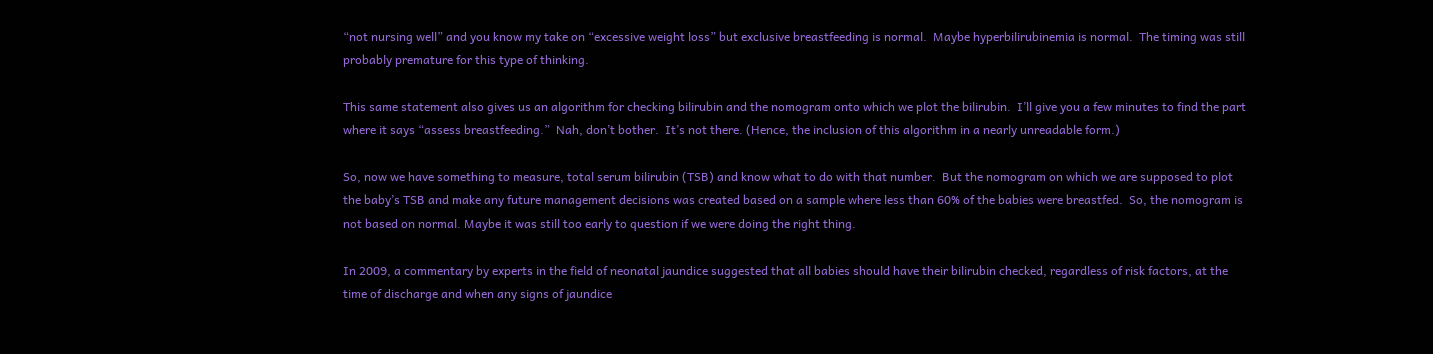“not nursing well” and you know my take on “excessive weight loss” but exclusive breastfeeding is normal.  Maybe hyperbilirubinemia is normal.  The timing was still probably premature for this type of thinking.

This same statement also gives us an algorithm for checking bilirubin and the nomogram onto which we plot the bilirubin.  I’ll give you a few minutes to find the part where it says “assess breastfeeding.”  Nah, don’t bother.  It’s not there. (Hence, the inclusion of this algorithm in a nearly unreadable form.)

So, now we have something to measure, total serum bilirubin (TSB) and know what to do with that number.  But the nomogram on which we are supposed to plot the baby’s TSB and make any future management decisions was created based on a sample where less than 60% of the babies were breastfed.  So, the nomogram is not based on normal. Maybe it was still too early to question if we were doing the right thing.

In 2009, a commentary by experts in the field of neonatal jaundice suggested that all babies should have their bilirubin checked, regardless of risk factors, at the time of discharge and when any signs of jaundice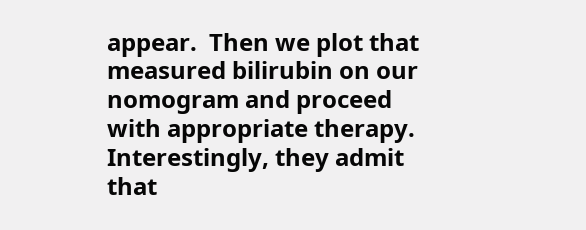appear.  Then we plot that measured bilirubin on our nomogram and proceed with appropriate therapy.  Interestingly, they admit that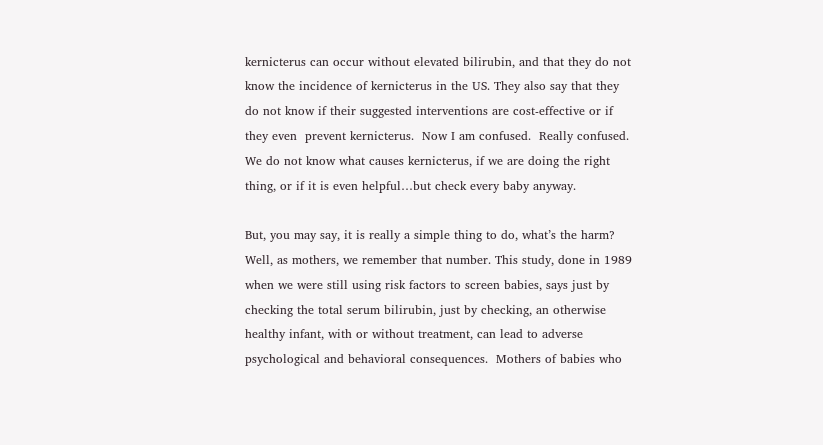kernicterus can occur without elevated bilirubin, and that they do not know the incidence of kernicterus in the US. They also say that they do not know if their suggested interventions are cost-effective or if they even  prevent kernicterus.  Now I am confused.  Really confused. We do not know what causes kernicterus, if we are doing the right thing, or if it is even helpful…but check every baby anyway.

But, you may say, it is really a simple thing to do, what’s the harm?  Well, as mothers, we remember that number. This study, done in 1989 when we were still using risk factors to screen babies, says just by checking the total serum bilirubin, just by checking, an otherwise healthy infant, with or without treatment, can lead to adverse psychological and behavioral consequences.  Mothers of babies who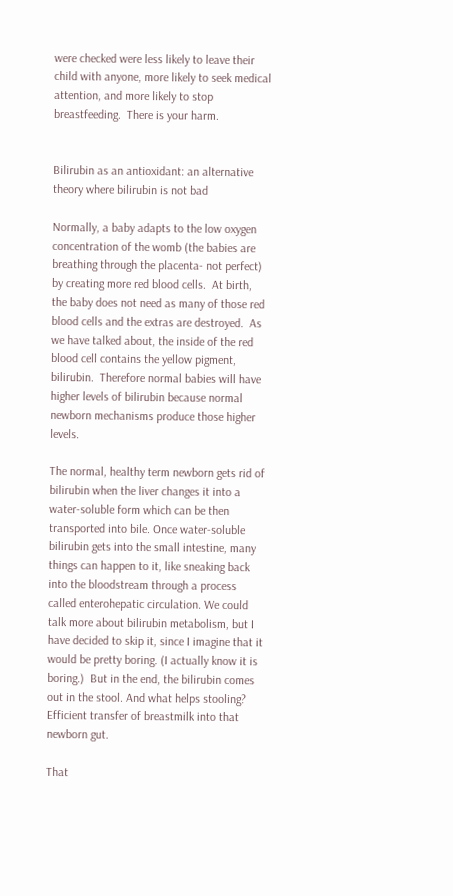were checked were less likely to leave their child with anyone, more likely to seek medical attention, and more likely to stop breastfeeding.  There is your harm.


Bilirubin as an antioxidant: an alternative theory where bilirubin is not bad

Normally, a baby adapts to the low oxygen concentration of the womb (the babies are breathing through the placenta- not perfect) by creating more red blood cells.  At birth, the baby does not need as many of those red blood cells and the extras are destroyed.  As we have talked about, the inside of the red blood cell contains the yellow pigment, bilirubin.  Therefore normal babies will have higher levels of bilirubin because normal newborn mechanisms produce those higher levels.

The normal, healthy term newborn gets rid of bilirubin when the liver changes it into a water-soluble form which can be then transported into bile. Once water-soluble bilirubin gets into the small intestine, many things can happen to it, like sneaking back into the bloodstream through a process called enterohepatic circulation. We could talk more about bilirubin metabolism, but I have decided to skip it, since I imagine that it would be pretty boring. (I actually know it is boring.)  But in the end, the bilirubin comes out in the stool. And what helps stooling?   Efficient transfer of breastmilk into that newborn gut.

That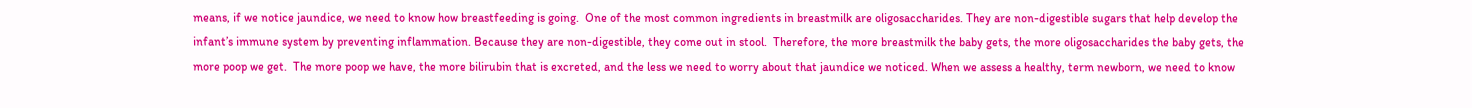means, if we notice jaundice, we need to know how breastfeeding is going.  One of the most common ingredients in breastmilk are oligosaccharides. They are non-digestible sugars that help develop the infant’s immune system by preventing inflammation. Because they are non-digestible, they come out in stool.  Therefore, the more breastmilk the baby gets, the more oligosaccharides the baby gets, the more poop we get.  The more poop we have, the more bilirubin that is excreted, and the less we need to worry about that jaundice we noticed. When we assess a healthy, term newborn, we need to know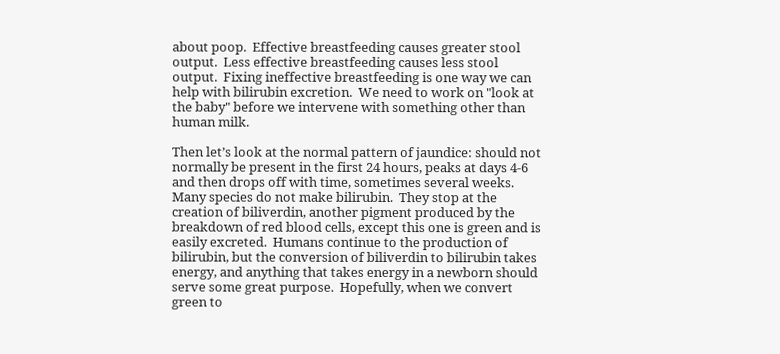about poop.  Effective breastfeeding causes greater stool output.  Less effective breastfeeding causes less stool output.  Fixing ineffective breastfeeding is one way we can help with bilirubin excretion.  We need to work on "look at the baby" before we intervene with something other than human milk.

Then let’s look at the normal pattern of jaundice: should not normally be present in the first 24 hours, peaks at days 4-6 and then drops off with time, sometimes several weeks.   Many species do not make bilirubin.  They stop at the creation of biliverdin, another pigment produced by the breakdown of red blood cells, except this one is green and is easily excreted.  Humans continue to the production of bilirubin, but the conversion of biliverdin to bilirubin takes energy, and anything that takes energy in a newborn should serve some great purpose.  Hopefully, when we convert green to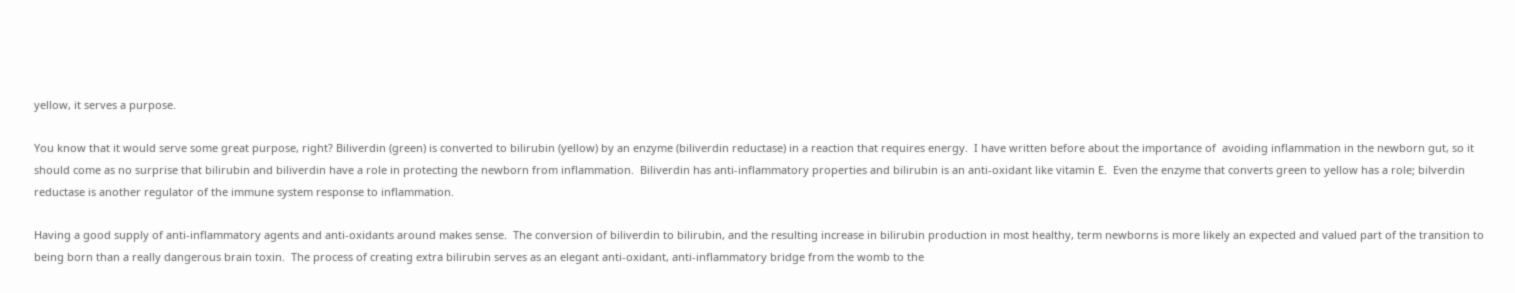yellow, it serves a purpose.

You know that it would serve some great purpose, right? Biliverdin (green) is converted to bilirubin (yellow) by an enzyme (biliverdin reductase) in a reaction that requires energy.  I have written before about the importance of  avoiding inflammation in the newborn gut, so it should come as no surprise that bilirubin and biliverdin have a role in protecting the newborn from inflammation.  Biliverdin has anti-inflammatory properties and bilirubin is an anti-oxidant like vitamin E.  Even the enzyme that converts green to yellow has a role; bilverdin reductase is another regulator of the immune system response to inflammation.

Having a good supply of anti-inflammatory agents and anti-oxidants around makes sense.  The conversion of biliverdin to bilirubin, and the resulting increase in bilirubin production in most healthy, term newborns is more likely an expected and valued part of the transition to being born than a really dangerous brain toxin.  The process of creating extra bilirubin serves as an elegant anti-oxidant, anti-inflammatory bridge from the womb to the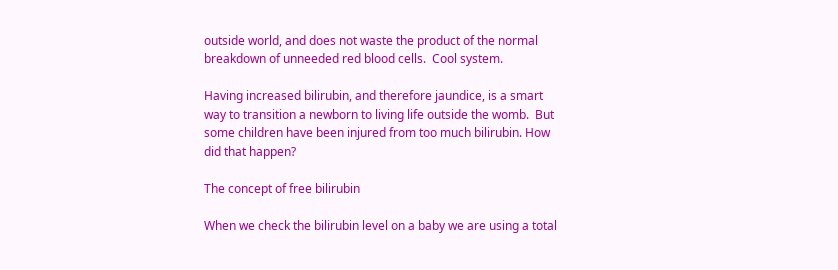outside world, and does not waste the product of the normal breakdown of unneeded red blood cells.  Cool system.

Having increased bilirubin, and therefore jaundice, is a smart way to transition a newborn to living life outside the womb.  But some children have been injured from too much bilirubin. How did that happen?

The concept of free bilirubin

When we check the bilirubin level on a baby we are using a total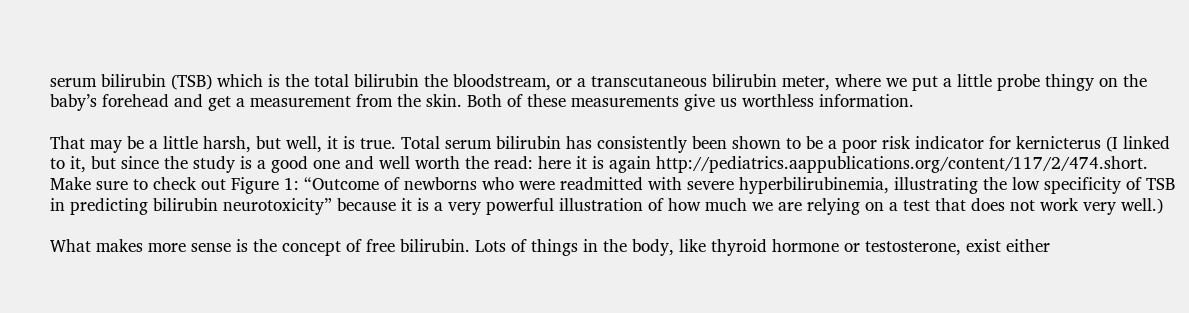serum bilirubin (TSB) which is the total bilirubin the bloodstream, or a transcutaneous bilirubin meter, where we put a little probe thingy on the baby’s forehead and get a measurement from the skin. Both of these measurements give us worthless information.

That may be a little harsh, but well, it is true. Total serum bilirubin has consistently been shown to be a poor risk indicator for kernicterus (I linked to it, but since the study is a good one and well worth the read: here it is again http://pediatrics.aappublications.org/content/117/2/474.short. Make sure to check out Figure 1: “Outcome of newborns who were readmitted with severe hyperbilirubinemia, illustrating the low specificity of TSB in predicting bilirubin neurotoxicity” because it is a very powerful illustration of how much we are relying on a test that does not work very well.)

What makes more sense is the concept of free bilirubin. Lots of things in the body, like thyroid hormone or testosterone, exist either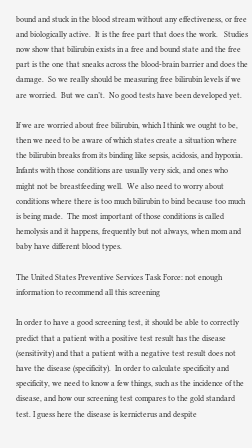bound and stuck in the blood stream without any effectiveness, or free and biologically active.  It is the free part that does the work.   Studies now show that bilirubin exists in a free and bound state and the free part is the one that sneaks across the blood-brain barrier and does the damage.  So we really should be measuring free bilirubin levels if we are worried.  But we can’t.  No good tests have been developed yet.

If we are worried about free bilirubin, which I think we ought to be, then we need to be aware of which states create a situation where the bilirubin breaks from its binding like sepsis, acidosis, and hypoxia.  Infants with those conditions are usually very sick, and ones who might not be breastfeeding well.  We also need to worry about conditions where there is too much bilirubin to bind because too much is being made.  The most important of those conditions is called hemolysis and it happens, frequently but not always, when mom and baby have different blood types.

The United States Preventive Services Task Force: not enough information to recommend all this screening

In order to have a good screening test, it should be able to correctly predict that a patient with a positive test result has the disease (sensitivity) and that a patient with a negative test result does not have the disease (specificity).  In order to calculate specificity and specificity, we need to know a few things, such as the incidence of the disease, and how our screening test compares to the gold standard test. I guess here the disease is kernicterus and despite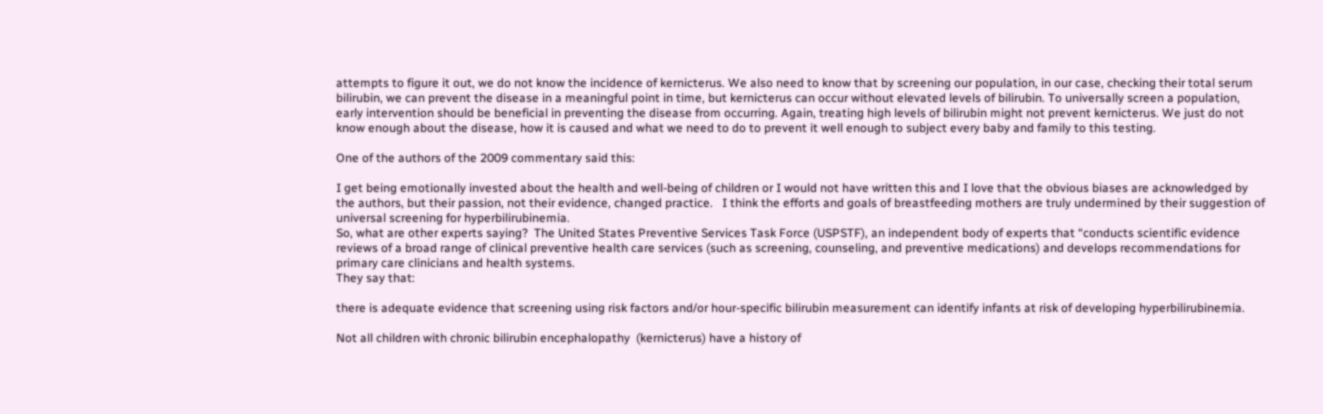attempts to figure it out, we do not know the incidence of kernicterus. We also need to know that by screening our population, in our case, checking their total serum bilirubin, we can prevent the disease in a meaningful point in time, but kernicterus can occur without elevated levels of bilirubin. To universally screen a population, early intervention should be beneficial in preventing the disease from occurring. Again, treating high levels of bilirubin might not prevent kernicterus. We just do not know enough about the disease, how it is caused and what we need to do to prevent it well enough to subject every baby and family to this testing.

One of the authors of the 2009 commentary said this:

I get being emotionally invested about the health and well-being of children or I would not have written this and I love that the obvious biases are acknowledged by the authors, but their passion, not their evidence, changed practice.   I think the efforts and goals of breastfeeding mothers are truly undermined by their suggestion of universal screening for hyperbilirubinemia.
So, what are other experts saying?  The United States Preventive Services Task Force (USPSTF), an independent body of experts that “conducts scientific evidence reviews of a broad range of clinical preventive health care services (such as screening, counseling, and preventive medications) and develops recommendations for primary care clinicians and health systems.
They say that:

there is adequate evidence that screening using risk factors and/or hour-specific bilirubin measurement can identify infants at risk of developing hyperbilirubinemia.

Not all children with chronic bilirubin encephalopathy  (kernicterus) have a history of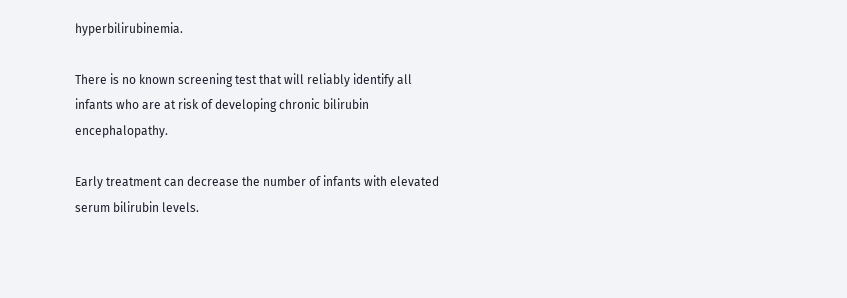hyperbilirubinemia.

There is no known screening test that will reliably identify all infants who are at risk of developing chronic bilirubin encephalopathy.

Early treatment can decrease the number of infants with elevated serum bilirubin levels.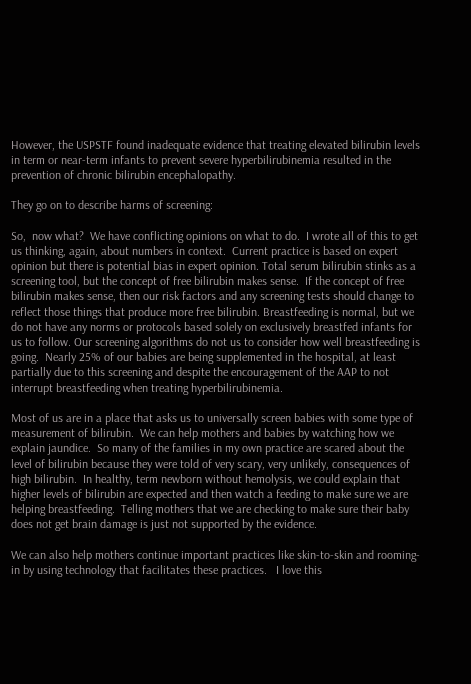However, the USPSTF found inadequate evidence that treating elevated bilirubin levels in term or near-term infants to prevent severe hyperbilirubinemia resulted in the prevention of chronic bilirubin encephalopathy.

They go on to describe harms of screening:

So,  now what?  We have conflicting opinions on what to do.  I wrote all of this to get us thinking, again, about numbers in context.  Current practice is based on expert opinion but there is potential bias in expert opinion. Total serum bilirubin stinks as a screening tool, but the concept of free bilirubin makes sense.  If the concept of free bilirubin makes sense, then our risk factors and any screening tests should change to reflect those things that produce more free bilirubin. Breastfeeding is normal, but we do not have any norms or protocols based solely on exclusively breastfed infants for us to follow. Our screening algorithms do not us to consider how well breastfeeding is going.  Nearly 25% of our babies are being supplemented in the hospital, at least partially due to this screening and despite the encouragement of the AAP to not interrupt breastfeeding when treating hyperbilirubinemia.

Most of us are in a place that asks us to universally screen babies with some type of measurement of bilirubin.  We can help mothers and babies by watching how we explain jaundice.  So many of the families in my own practice are scared about the level of bilirubin because they were told of very scary, very unlikely, consequences of high bilirubin.  In healthy, term newborn without hemolysis, we could explain that higher levels of bilirubin are expected and then watch a feeding to make sure we are helping breastfeeding.  Telling mothers that we are checking to make sure their baby does not get brain damage is just not supported by the evidence.

We can also help mothers continue important practices like skin-to-skin and rooming- in by using technology that facilitates these practices.   I love this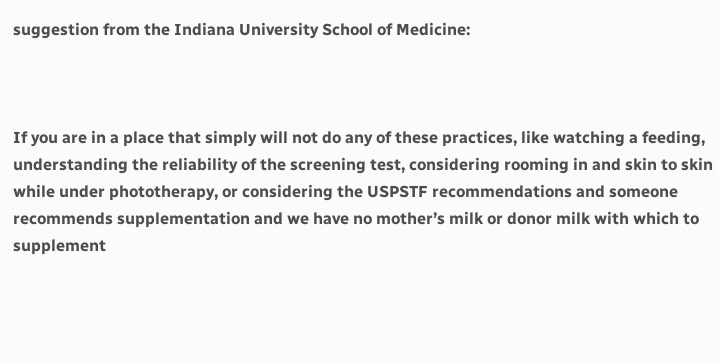suggestion from the Indiana University School of Medicine:



If you are in a place that simply will not do any of these practices, like watching a feeding, understanding the reliability of the screening test, considering rooming in and skin to skin while under phototherapy, or considering the USPSTF recommendations and someone recommends supplementation and we have no mother’s milk or donor milk with which to supplement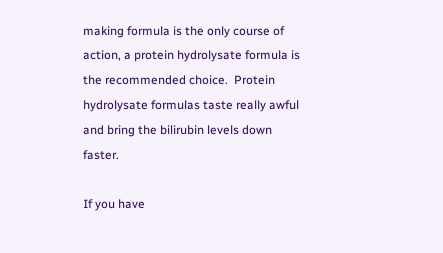making formula is the only course of action, a protein hydrolysate formula is the recommended choice.  Protein hydrolysate formulas taste really awful and bring the bilirubin levels down faster.

If you have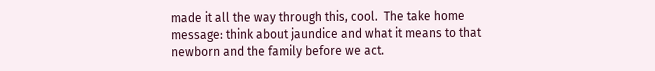made it all the way through this, cool.  The take home message: think about jaundice and what it means to that newborn and the family before we act.